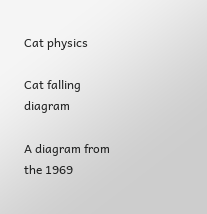Cat physics

Cat falling diagram

A diagram from the 1969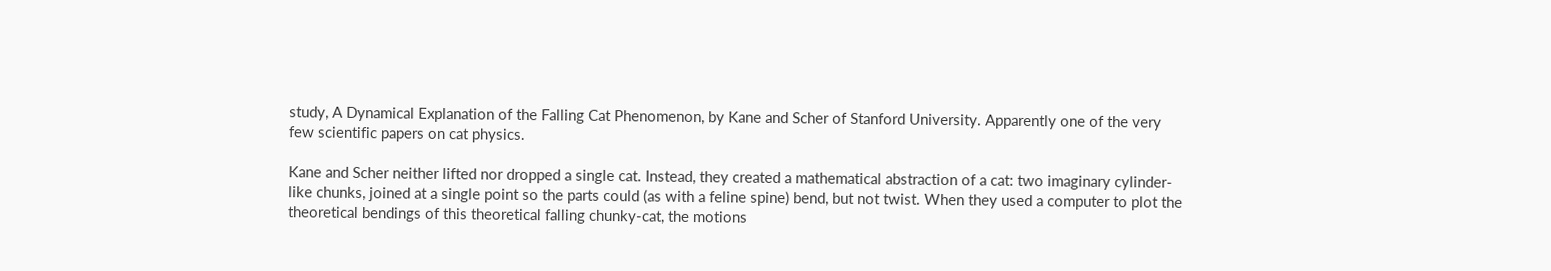study, A Dynamical Explanation of the Falling Cat Phenomenon, by Kane and Scher of Stanford University. Apparently one of the very few scientific papers on cat physics.

Kane and Scher neither lifted nor dropped a single cat. Instead, they created a mathematical abstraction of a cat: two imaginary cylinder-like chunks, joined at a single point so the parts could (as with a feline spine) bend, but not twist. When they used a computer to plot the theoretical bendings of this theoretical falling chunky-cat, the motions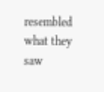resembled what they saw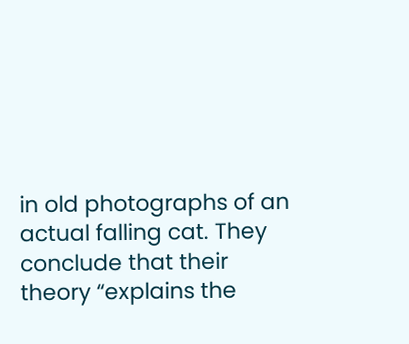in old photographs of an actual falling cat. They conclude that their theory “explains the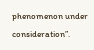phenomenon under consideration”.